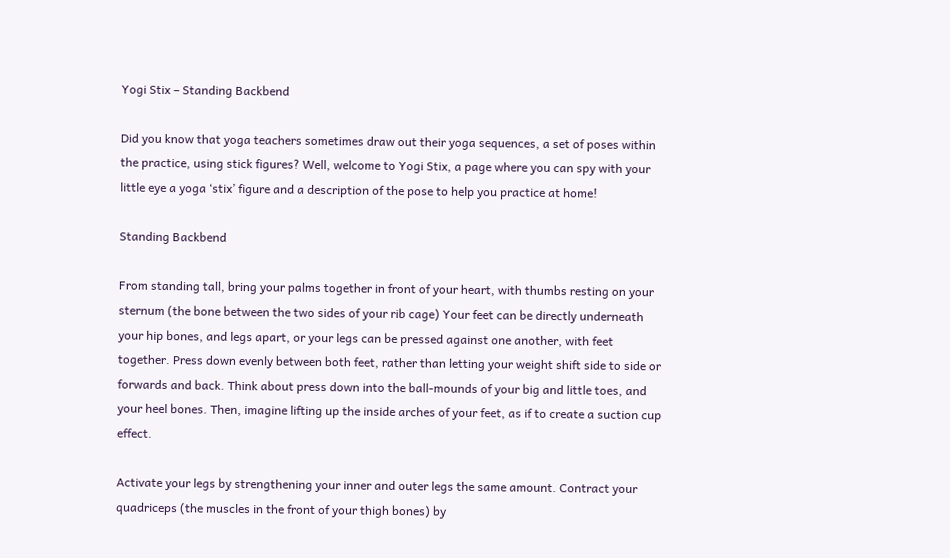Yogi Stix – Standing Backbend

Did you know that yoga teachers sometimes draw out their yoga sequences, a set of poses within the practice, using stick figures? Well, welcome to Yogi Stix, a page where you can spy with your little eye a yoga ‘stix’ figure and a description of the pose to help you practice at home!

Standing Backbend

From standing tall, bring your palms together in front of your heart, with thumbs resting on your sternum (the bone between the two sides of your rib cage) Your feet can be directly underneath your hip bones, and legs apart, or your legs can be pressed against one another, with feet together. Press down evenly between both feet, rather than letting your weight shift side to side or forwards and back. Think about press down into the ball-mounds of your big and little toes, and your heel bones. Then, imagine lifting up the inside arches of your feet, as if to create a suction cup effect.

Activate your legs by strengthening your inner and outer legs the same amount. Contract your quadriceps (the muscles in the front of your thigh bones) by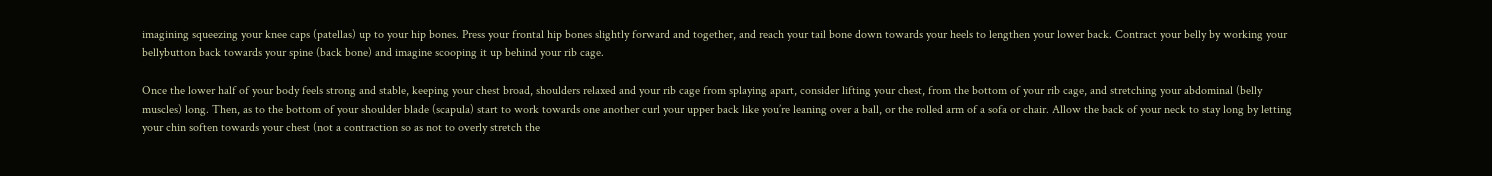imagining squeezing your knee caps (patellas) up to your hip bones. Press your frontal hip bones slightly forward and together, and reach your tail bone down towards your heels to lengthen your lower back. Contract your belly by working your bellybutton back towards your spine (back bone) and imagine scooping it up behind your rib cage.

Once the lower half of your body feels strong and stable, keeping your chest broad, shoulders relaxed and your rib cage from splaying apart, consider lifting your chest, from the bottom of your rib cage, and stretching your abdominal (belly muscles) long. Then, as to the bottom of your shoulder blade (scapula) start to work towards one another curl your upper back like you’re leaning over a ball, or the rolled arm of a sofa or chair. Allow the back of your neck to stay long by letting your chin soften towards your chest (not a contraction so as not to overly stretch the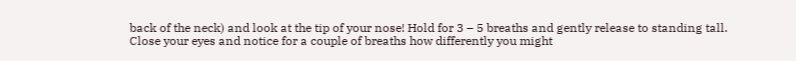back of the neck) and look at the tip of your nose! Hold for 3 – 5 breaths and gently release to standing tall. Close your eyes and notice for a couple of breaths how differently you might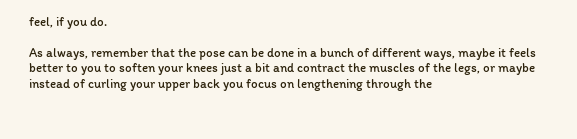feel, if you do.

As always, remember that the pose can be done in a bunch of different ways, maybe it feels better to you to soften your knees just a bit and contract the muscles of the legs, or maybe instead of curling your upper back you focus on lengthening through the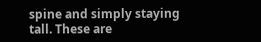spine and simply staying tall. These are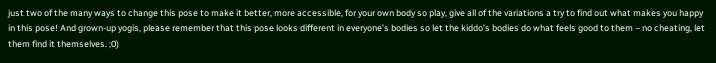just two of the many ways to change this pose to make it better, more accessible, for your own body so play, give all of the variations a try to find out what makes you happy in this pose! And grown-up yogis, please remember that this pose looks different in everyone’s bodies so let the kiddo’s bodies do what feels good to them – no cheating, let them find it themselves. ;0)